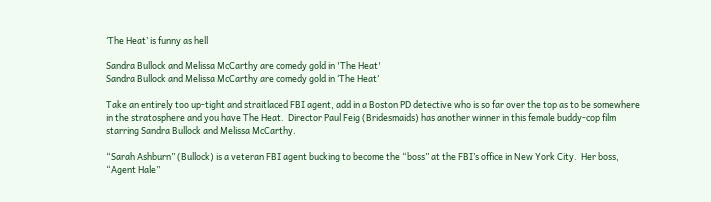‘The Heat’ is funny as hell

Sandra Bullock and Melissa McCarthy are comedy gold in 'The Heat'
Sandra Bullock and Melissa McCarthy are comedy gold in ‘The Heat’

Take an entirely too up-tight and straitlaced FBI agent, add in a Boston PD detective who is so far over the top as to be somewhere in the stratosphere and you have The Heat.  Director Paul Feig (Bridesmaids) has another winner in this female buddy-cop film starring Sandra Bullock and Melissa McCarthy.

“Sarah Ashburn” (Bullock) is a veteran FBI agent bucking to become the “boss” at the FBI’s office in New York City.  Her boss, “Agent Hale”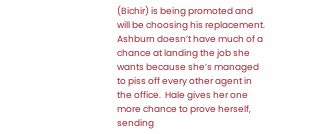(Bichir) is being promoted and will be choosing his replacement.  Ashburn doesn’t have much of a chance at landing the job she wants because she’s managed to piss off every other agent in the office.  Hale gives her one more chance to prove herself, sending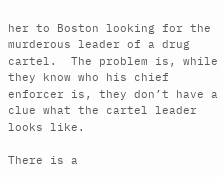her to Boston looking for the murderous leader of a drug cartel.  The problem is, while they know who his chief enforcer is, they don’t have a clue what the cartel leader looks like.

There is a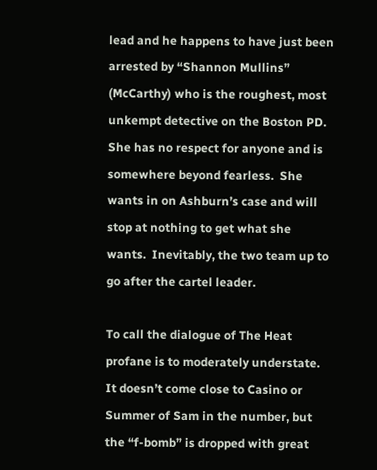lead and he happens to have just been arrested by “Shannon Mullins” (McCarthy) who is the roughest, most unkempt detective on the Boston PD.  She has no respect for anyone and is somewhere beyond fearless.  She wants in on Ashburn’s case and will stop at nothing to get what she wants.  Inevitably, the two team up to go after the cartel leader.

To call the dialogue of The Heat profane is to moderately understate.  It doesn’t come close to Casino or Summer of Sam in the number, but the “f-bomb” is dropped with great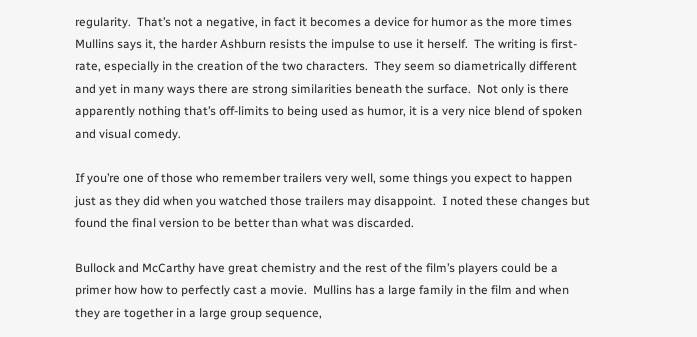regularity.  That’s not a negative, in fact it becomes a device for humor as the more times Mullins says it, the harder Ashburn resists the impulse to use it herself.  The writing is first-rate, especially in the creation of the two characters.  They seem so diametrically different and yet in many ways there are strong similarities beneath the surface.  Not only is there apparently nothing that’s off-limits to being used as humor, it is a very nice blend of spoken and visual comedy.

If you’re one of those who remember trailers very well, some things you expect to happen just as they did when you watched those trailers may disappoint.  I noted these changes but found the final version to be better than what was discarded.

Bullock and McCarthy have great chemistry and the rest of the film’s players could be a primer how how to perfectly cast a movie.  Mullins has a large family in the film and when they are together in a large group sequence,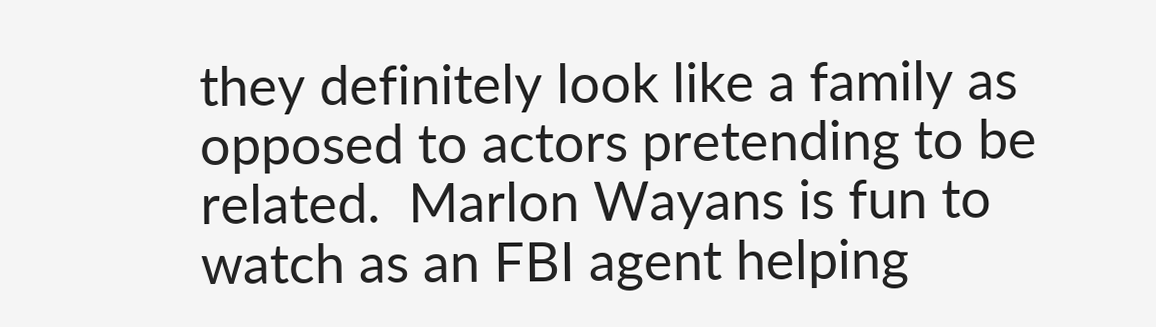they definitely look like a family as opposed to actors pretending to be related.  Marlon Wayans is fun to watch as an FBI agent helping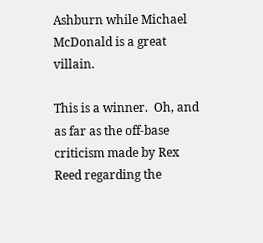Ashburn while Michael McDonald is a great villain.

This is a winner.  Oh, and as far as the off-base criticism made by Rex Reed regarding the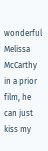wonderful Melissa McCarthy in a prior film, he can just kiss my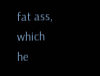fat ass, which he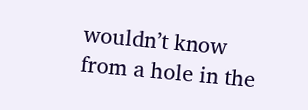wouldn’t know from a hole in the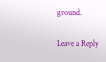ground.

Leave a Reply